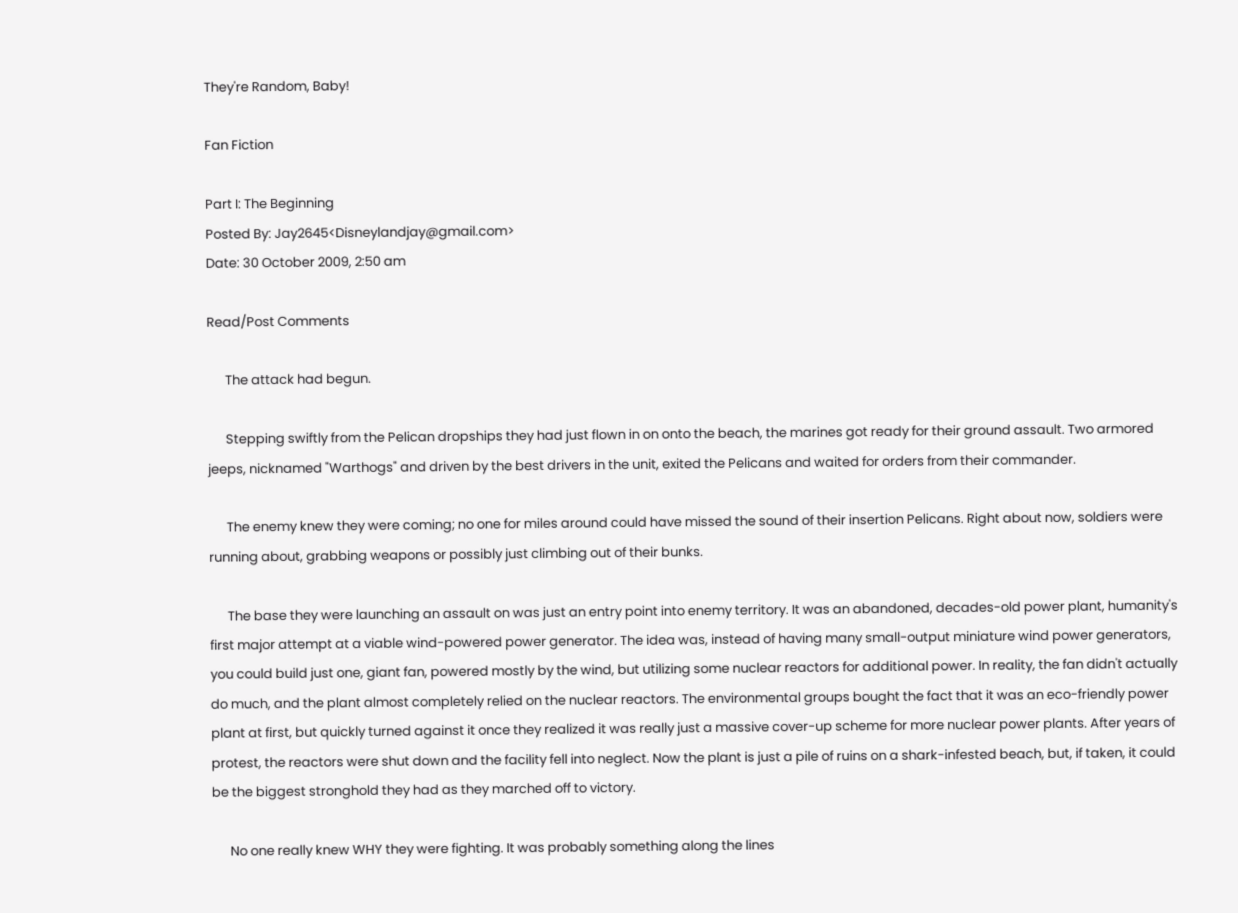They're Random, Baby!

Fan Fiction

Part I: The Beginning
Posted By: Jay2645<Disneylandjay@gmail.com>
Date: 30 October 2009, 2:50 am

Read/Post Comments

      The attack had begun.

      Stepping swiftly from the Pelican dropships they had just flown in on onto the beach, the marines got ready for their ground assault. Two armored jeeps, nicknamed "Warthogs" and driven by the best drivers in the unit, exited the Pelicans and waited for orders from their commander.

      The enemy knew they were coming; no one for miles around could have missed the sound of their insertion Pelicans. Right about now, soldiers were running about, grabbing weapons or possibly just climbing out of their bunks.

      The base they were launching an assault on was just an entry point into enemy territory. It was an abandoned, decades-old power plant, humanity's first major attempt at a viable wind-powered power generator. The idea was, instead of having many small-output miniature wind power generators, you could build just one, giant fan, powered mostly by the wind, but utilizing some nuclear reactors for additional power. In reality, the fan didn't actually do much, and the plant almost completely relied on the nuclear reactors. The environmental groups bought the fact that it was an eco-friendly power plant at first, but quickly turned against it once they realized it was really just a massive cover-up scheme for more nuclear power plants. After years of protest, the reactors were shut down and the facility fell into neglect. Now the plant is just a pile of ruins on a shark-infested beach, but, if taken, it could be the biggest stronghold they had as they marched off to victory.

      No one really knew WHY they were fighting. It was probably something along the lines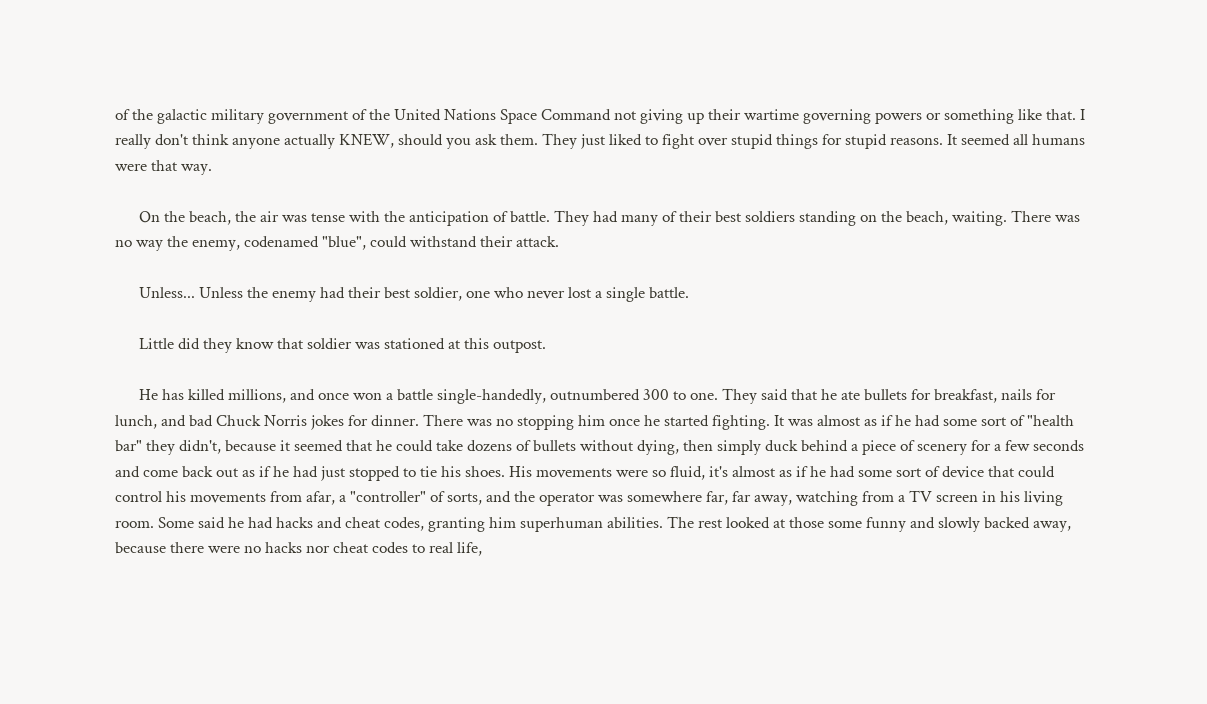of the galactic military government of the United Nations Space Command not giving up their wartime governing powers or something like that. I really don't think anyone actually KNEW, should you ask them. They just liked to fight over stupid things for stupid reasons. It seemed all humans were that way.

      On the beach, the air was tense with the anticipation of battle. They had many of their best soldiers standing on the beach, waiting. There was no way the enemy, codenamed "blue", could withstand their attack.

      Unless... Unless the enemy had their best soldier, one who never lost a single battle.

      Little did they know that soldier was stationed at this outpost.

      He has killed millions, and once won a battle single-handedly, outnumbered 300 to one. They said that he ate bullets for breakfast, nails for lunch, and bad Chuck Norris jokes for dinner. There was no stopping him once he started fighting. It was almost as if he had some sort of "health bar" they didn't, because it seemed that he could take dozens of bullets without dying, then simply duck behind a piece of scenery for a few seconds and come back out as if he had just stopped to tie his shoes. His movements were so fluid, it's almost as if he had some sort of device that could control his movements from afar, a "controller" of sorts, and the operator was somewhere far, far away, watching from a TV screen in his living room. Some said he had hacks and cheat codes, granting him superhuman abilities. The rest looked at those some funny and slowly backed away, because there were no hacks nor cheat codes to real life,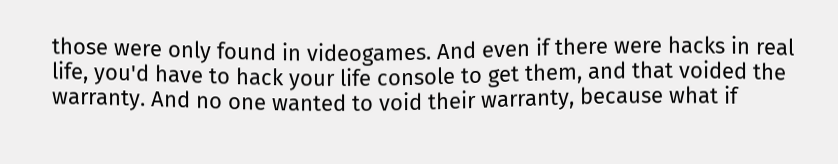those were only found in videogames. And even if there were hacks in real life, you'd have to hack your life console to get them, and that voided the warranty. And no one wanted to void their warranty, because what if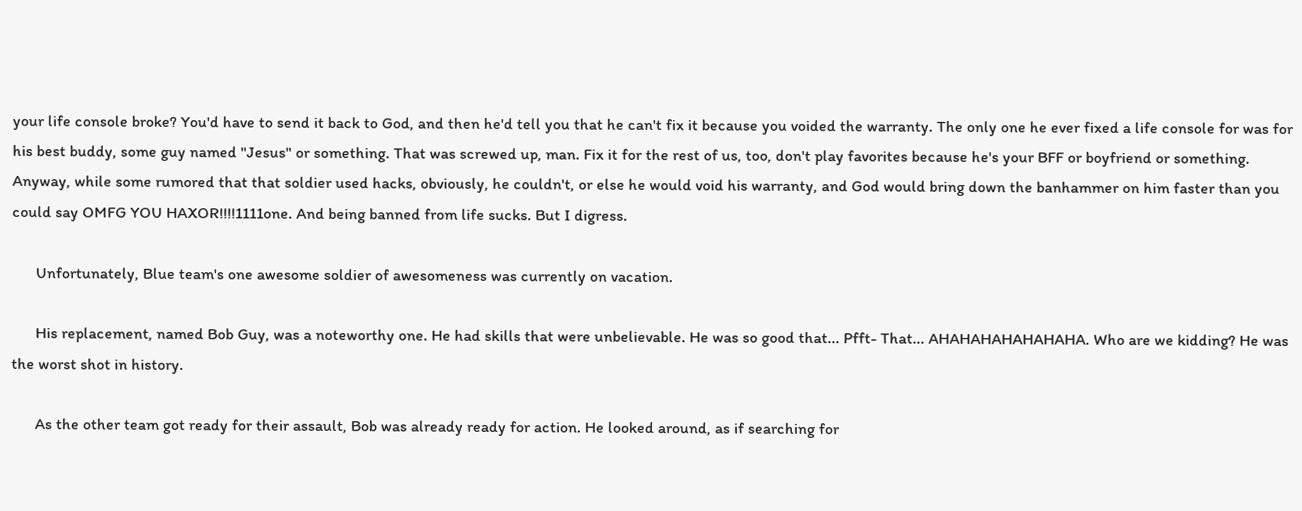your life console broke? You'd have to send it back to God, and then he'd tell you that he can't fix it because you voided the warranty. The only one he ever fixed a life console for was for his best buddy, some guy named "Jesus" or something. That was screwed up, man. Fix it for the rest of us, too, don't play favorites because he's your BFF or boyfriend or something. Anyway, while some rumored that that soldier used hacks, obviously, he couldn't, or else he would void his warranty, and God would bring down the banhammer on him faster than you could say OMFG YOU HAXOR!!!!1111one. And being banned from life sucks. But I digress.

      Unfortunately, Blue team's one awesome soldier of awesomeness was currently on vacation.

      His replacement, named Bob Guy, was a noteworthy one. He had skills that were unbelievable. He was so good that... Pfft- That... AHAHAHAHAHAHAHA. Who are we kidding? He was the worst shot in history.

      As the other team got ready for their assault, Bob was already ready for action. He looked around, as if searching for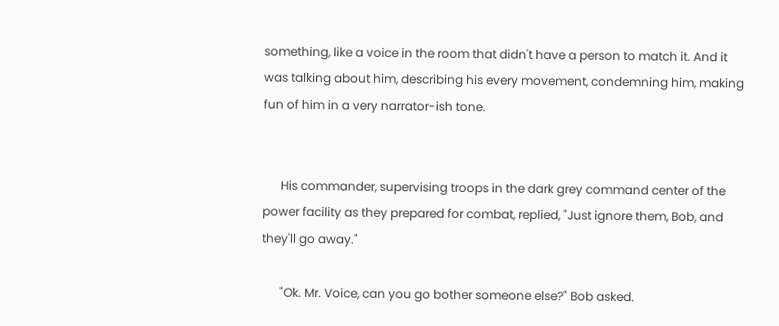something, like a voice in the room that didn't have a person to match it. And it was talking about him, describing his every movement, condemning him, making fun of him in a very narrator-ish tone.


      His commander, supervising troops in the dark grey command center of the power facility as they prepared for combat, replied, "Just ignore them, Bob, and they'll go away."

      "Ok. Mr. Voice, can you go bother someone else?" Bob asked.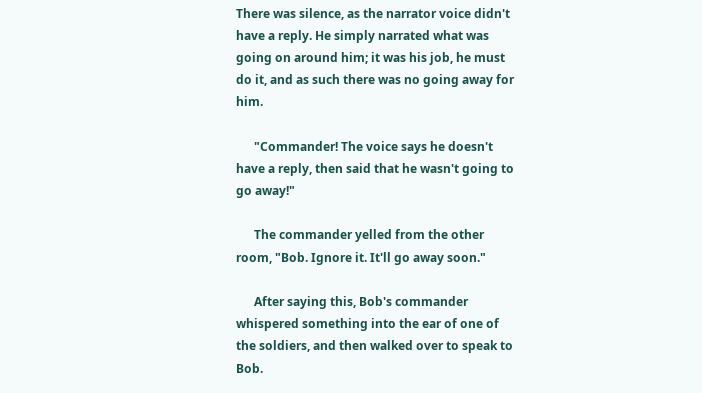There was silence, as the narrator voice didn't have a reply. He simply narrated what was going on around him; it was his job, he must do it, and as such there was no going away for him.

      "Commander! The voice says he doesn't have a reply, then said that he wasn't going to go away!"

      The commander yelled from the other room, "Bob. Ignore it. It'll go away soon."

      After saying this, Bob's commander whispered something into the ear of one of the soldiers, and then walked over to speak to Bob.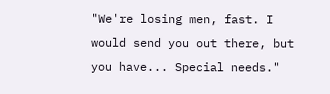"We're losing men, fast. I would send you out there, but you have... Special needs."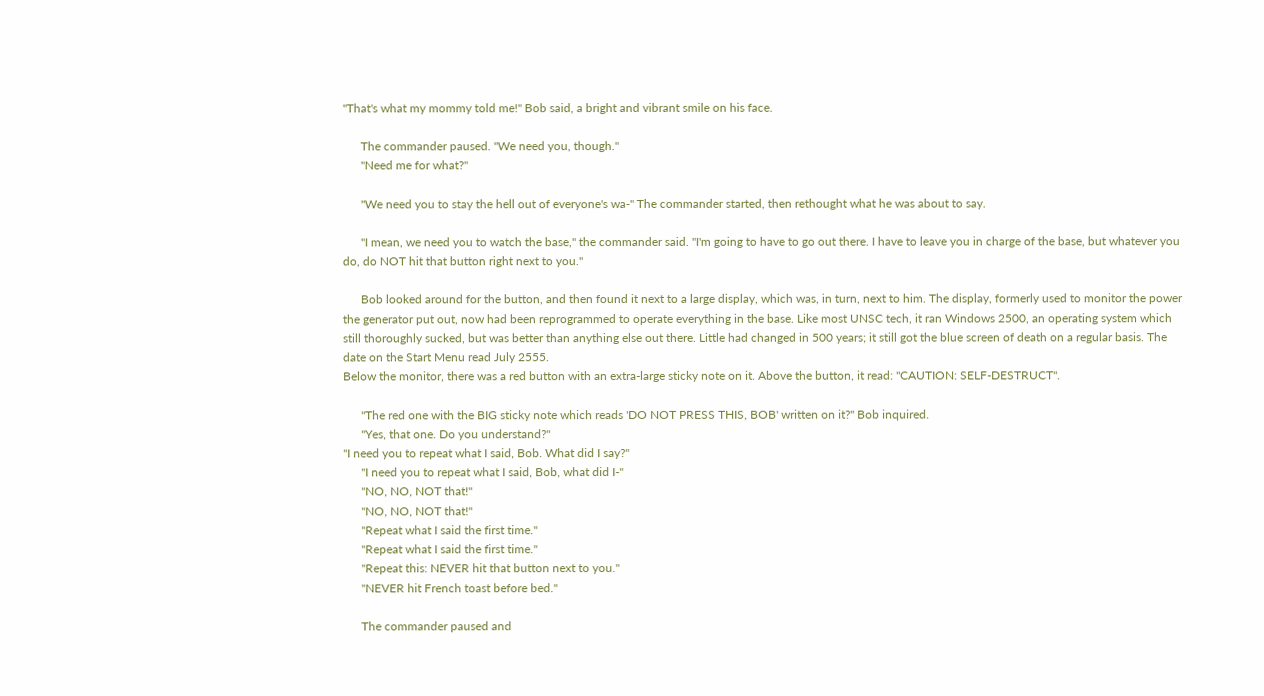"That's what my mommy told me!" Bob said, a bright and vibrant smile on his face.

      The commander paused. "We need you, though."
      "Need me for what?"

      "We need you to stay the hell out of everyone's wa-" The commander started, then rethought what he was about to say.

      "I mean, we need you to watch the base," the commander said. "I'm going to have to go out there. I have to leave you in charge of the base, but whatever you do, do NOT hit that button right next to you."

      Bob looked around for the button, and then found it next to a large display, which was, in turn, next to him. The display, formerly used to monitor the power the generator put out, now had been reprogrammed to operate everything in the base. Like most UNSC tech, it ran Windows 2500, an operating system which still thoroughly sucked, but was better than anything else out there. Little had changed in 500 years; it still got the blue screen of death on a regular basis. The date on the Start Menu read July 2555.
Below the monitor, there was a red button with an extra-large sticky note on it. Above the button, it read: "CAUTION: SELF-DESTRUCT".

      "The red one with the BIG sticky note which reads 'DO NOT PRESS THIS, BOB' written on it?" Bob inquired.
      "Yes, that one. Do you understand?"
"I need you to repeat what I said, Bob. What did I say?"
      "I need you to repeat what I said, Bob, what did I-"
      "NO, NO, NOT that!"
      "NO, NO, NOT that!"
      "Repeat what I said the first time."
      "Repeat what I said the first time."
      "Repeat this: NEVER hit that button next to you."
      "NEVER hit French toast before bed."

      The commander paused and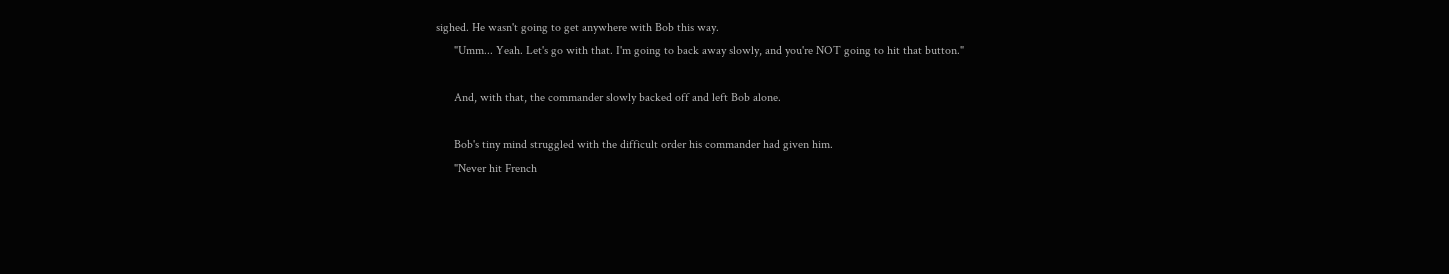sighed. He wasn't going to get anywhere with Bob this way.
      "Umm... Yeah. Let's go with that. I'm going to back away slowly, and you're NOT going to hit that button."

      And, with that, the commander slowly backed off and left Bob alone.

      Bob's tiny mind struggled with the difficult order his commander had given him.
      "Never hit French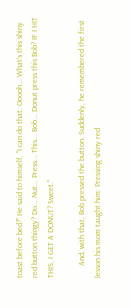toast before bed?" He said to himself, "I can do that. Ooooh... What's this shiny red button thingy? Do... Nut... Press... This... Bob... Donut press this Bob? IF I HIT THIS, I GET A DONUT? Sweet."

      And, with that, Bob pressed the button. Suddenly, he remembered the first lesson his mom taught him: Pressing shiny red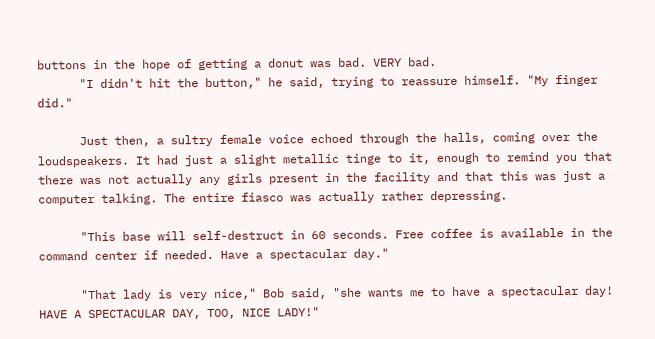buttons in the hope of getting a donut was bad. VERY bad.
      "I didn't hit the button," he said, trying to reassure himself. "My finger did."

      Just then, a sultry female voice echoed through the halls, coming over the loudspeakers. It had just a slight metallic tinge to it, enough to remind you that there was not actually any girls present in the facility and that this was just a computer talking. The entire fiasco was actually rather depressing.

      "This base will self-destruct in 60 seconds. Free coffee is available in the command center if needed. Have a spectacular day."

      "That lady is very nice," Bob said, "she wants me to have a spectacular day! HAVE A SPECTACULAR DAY, TOO, NICE LADY!"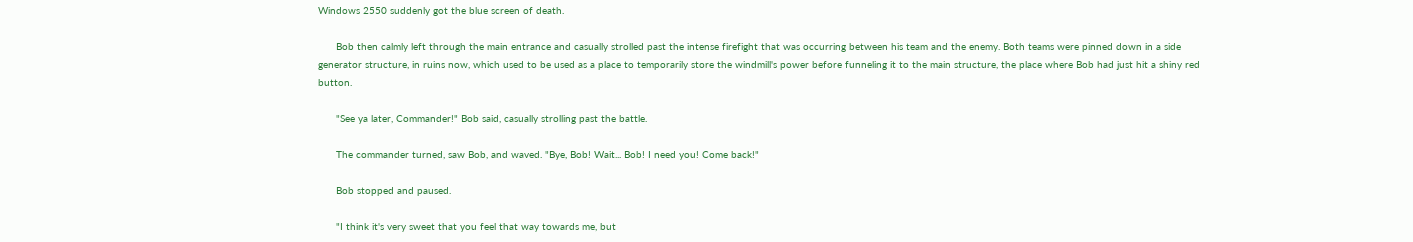Windows 2550 suddenly got the blue screen of death.

      Bob then calmly left through the main entrance and casually strolled past the intense firefight that was occurring between his team and the enemy. Both teams were pinned down in a side generator structure, in ruins now, which used to be used as a place to temporarily store the windmill's power before funneling it to the main structure, the place where Bob had just hit a shiny red button.

      "See ya later, Commander!" Bob said, casually strolling past the battle.

      The commander turned, saw Bob, and waved. "Bye, Bob! Wait... Bob! I need you! Come back!"

      Bob stopped and paused.

      "I think it's very sweet that you feel that way towards me, but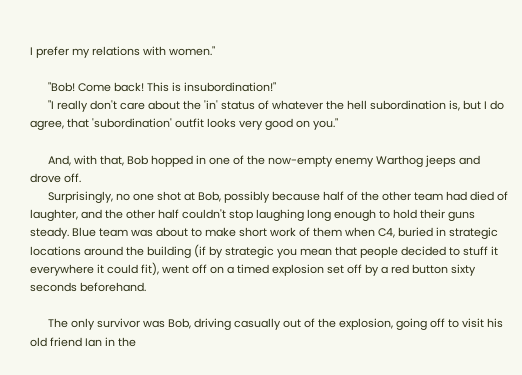I prefer my relations with women."

      "Bob! Come back! This is insubordination!"
      "I really don't care about the 'in' status of whatever the hell subordination is, but I do agree, that 'subordination' outfit looks very good on you."

      And, with that, Bob hopped in one of the now-empty enemy Warthog jeeps and drove off.
      Surprisingly, no one shot at Bob, possibly because half of the other team had died of laughter, and the other half couldn't stop laughing long enough to hold their guns steady. Blue team was about to make short work of them when C4, buried in strategic locations around the building (if by strategic you mean that people decided to stuff it everywhere it could fit), went off on a timed explosion set off by a red button sixty seconds beforehand.

      The only survivor was Bob, driving casually out of the explosion, going off to visit his old friend Ian in the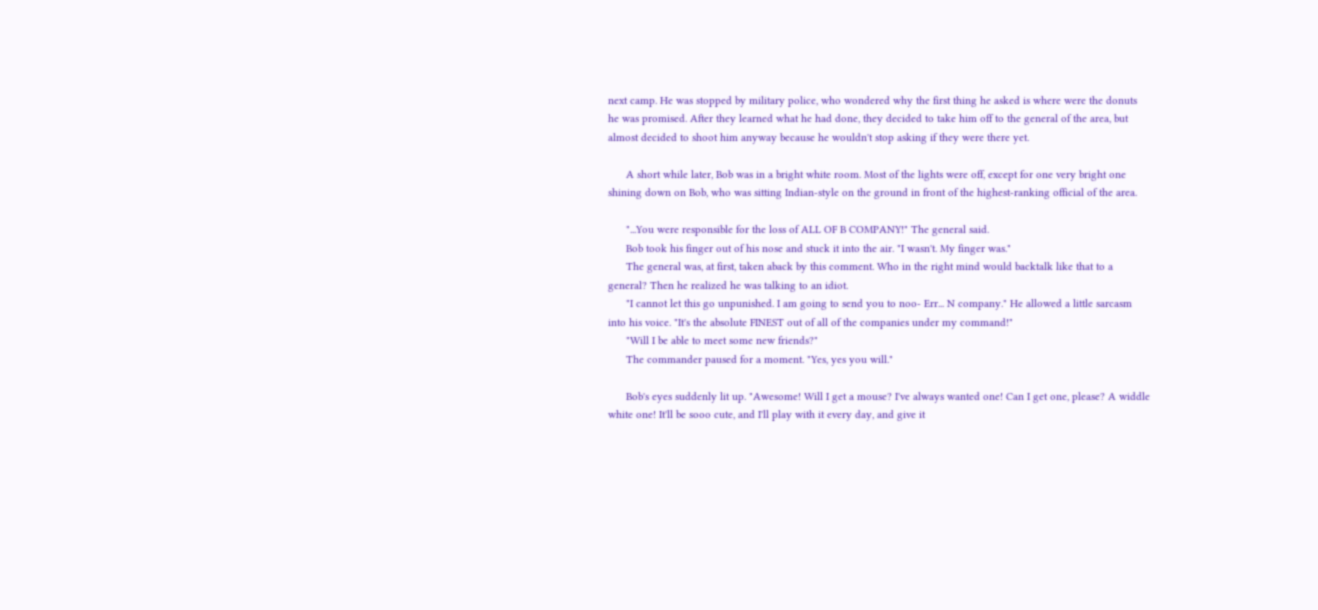next camp. He was stopped by military police, who wondered why the first thing he asked is where were the donuts he was promised. After they learned what he had done, they decided to take him off to the general of the area, but almost decided to shoot him anyway because he wouldn't stop asking if they were there yet.

      A short while later, Bob was in a bright white room. Most of the lights were off, except for one very bright one shining down on Bob, who was sitting Indian-style on the ground in front of the highest-ranking official of the area.

      "...You were responsible for the loss of ALL OF B COMPANY!" The general said.
      Bob took his finger out of his nose and stuck it into the air. "I wasn't. My finger was."
      The general was, at first, taken aback by this comment. Who in the right mind would backtalk like that to a general? Then he realized he was talking to an idiot.
      "I cannot let this go unpunished. I am going to send you to noo- Err... N company." He allowed a little sarcasm into his voice. "It's the absolute FINEST out of all of the companies under my command!"
      "Will I be able to meet some new friends?"
      The commander paused for a moment. "Yes, yes you will."

      Bob's eyes suddenly lit up. "Awesome! Will I get a mouse? I've always wanted one! Can I get one, please? A widdle white one! It'll be sooo cute, and I'll play with it every day, and give it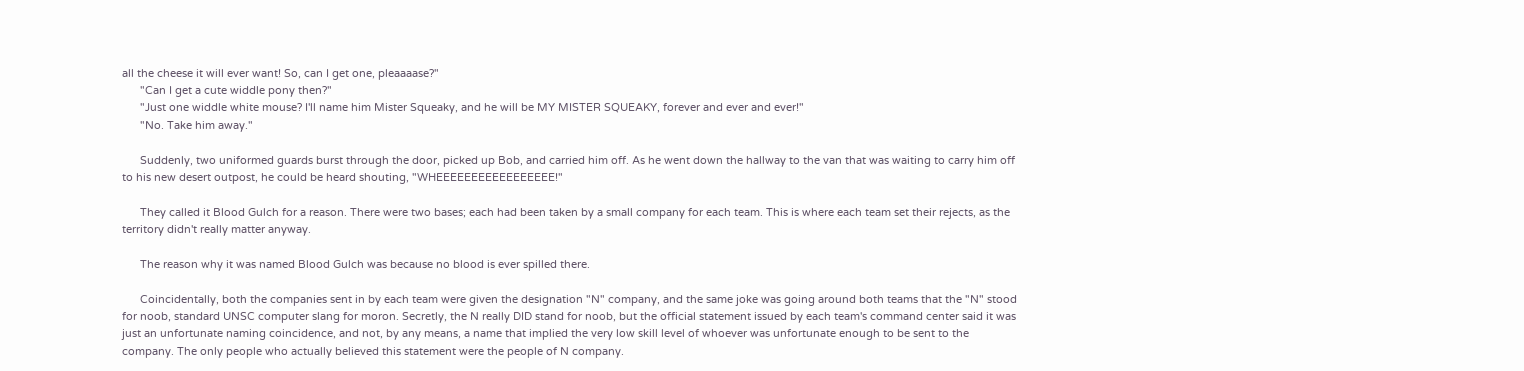all the cheese it will ever want! So, can I get one, pleaaaase?"
      "Can I get a cute widdle pony then?"
      "Just one widdle white mouse? I'll name him Mister Squeaky, and he will be MY MISTER SQUEAKY, forever and ever and ever!"
      "No. Take him away."

      Suddenly, two uniformed guards burst through the door, picked up Bob, and carried him off. As he went down the hallway to the van that was waiting to carry him off to his new desert outpost, he could be heard shouting, "WHEEEEEEEEEEEEEEEEE!"

      They called it Blood Gulch for a reason. There were two bases; each had been taken by a small company for each team. This is where each team set their rejects, as the territory didn't really matter anyway.

      The reason why it was named Blood Gulch was because no blood is ever spilled there.

      Coincidentally, both the companies sent in by each team were given the designation "N" company, and the same joke was going around both teams that the "N" stood for noob, standard UNSC computer slang for moron. Secretly, the N really DID stand for noob, but the official statement issued by each team's command center said it was just an unfortunate naming coincidence, and not, by any means, a name that implied the very low skill level of whoever was unfortunate enough to be sent to the company. The only people who actually believed this statement were the people of N company.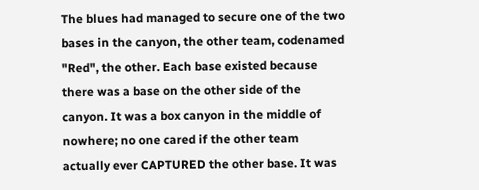The blues had managed to secure one of the two bases in the canyon, the other team, codenamed "Red", the other. Each base existed because there was a base on the other side of the canyon. It was a box canyon in the middle of nowhere; no one cared if the other team actually ever CAPTURED the other base. It was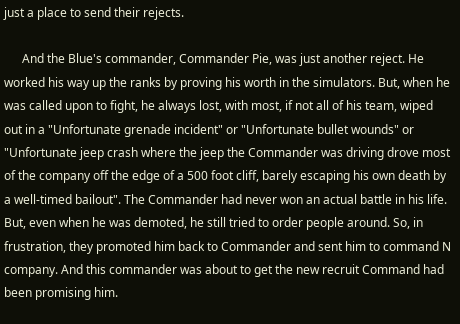just a place to send their rejects.

      And the Blue's commander, Commander Pie, was just another reject. He worked his way up the ranks by proving his worth in the simulators. But, when he was called upon to fight, he always lost, with most, if not all of his team, wiped out in a "Unfortunate grenade incident" or "Unfortunate bullet wounds" or "Unfortunate jeep crash where the jeep the Commander was driving drove most of the company off the edge of a 500 foot cliff, barely escaping his own death by a well-timed bailout". The Commander had never won an actual battle in his life. But, even when he was demoted, he still tried to order people around. So, in frustration, they promoted him back to Commander and sent him to command N company. And this commander was about to get the new recruit Command had been promising him.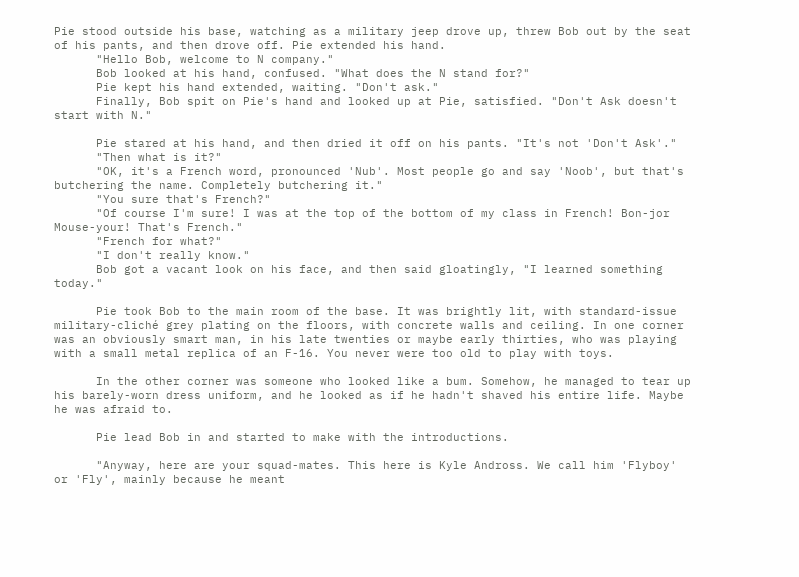Pie stood outside his base, watching as a military jeep drove up, threw Bob out by the seat of his pants, and then drove off. Pie extended his hand.
      "Hello Bob, welcome to N company."
      Bob looked at his hand, confused. "What does the N stand for?"
      Pie kept his hand extended, waiting. "Don't ask."
      Finally, Bob spit on Pie's hand and looked up at Pie, satisfied. "Don't Ask doesn't start with N."

      Pie stared at his hand, and then dried it off on his pants. "It's not 'Don't Ask'."
      "Then what is it?"
      "OK, it's a French word, pronounced 'Nub'. Most people go and say 'Noob', but that's butchering the name. Completely butchering it."
      "You sure that's French?"
      "Of course I'm sure! I was at the top of the bottom of my class in French! Bon-jor Mouse-your! That's French."
      "French for what?"
      "I don't really know."
      Bob got a vacant look on his face, and then said gloatingly, "I learned something today."

      Pie took Bob to the main room of the base. It was brightly lit, with standard-issue military-cliché grey plating on the floors, with concrete walls and ceiling. In one corner was an obviously smart man, in his late twenties or maybe early thirties, who was playing with a small metal replica of an F-16. You never were too old to play with toys.

      In the other corner was someone who looked like a bum. Somehow, he managed to tear up his barely-worn dress uniform, and he looked as if he hadn't shaved his entire life. Maybe he was afraid to.

      Pie lead Bob in and started to make with the introductions.

      "Anyway, here are your squad-mates. This here is Kyle Andross. We call him 'Flyboy' or 'Fly', mainly because he meant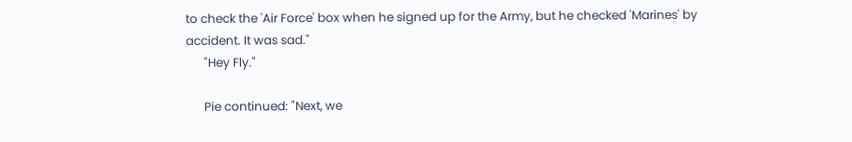to check the 'Air Force' box when he signed up for the Army, but he checked 'Marines' by accident. It was sad."
      "Hey Fly."

      Pie continued: "Next, we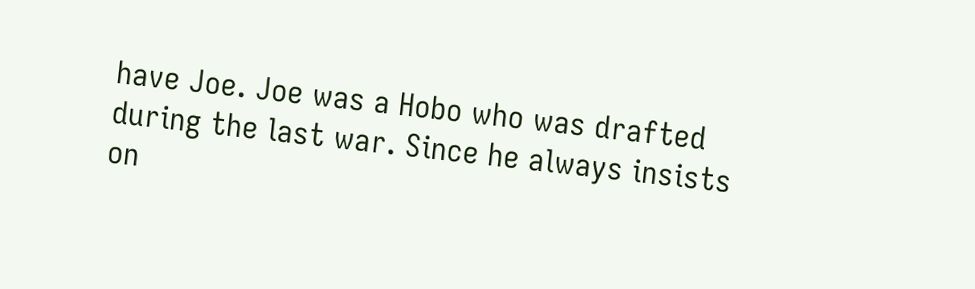have Joe. Joe was a Hobo who was drafted during the last war. Since he always insists on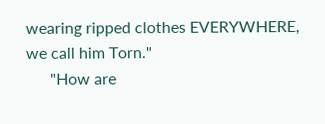wearing ripped clothes EVERYWHERE, we call him Torn."
      "How are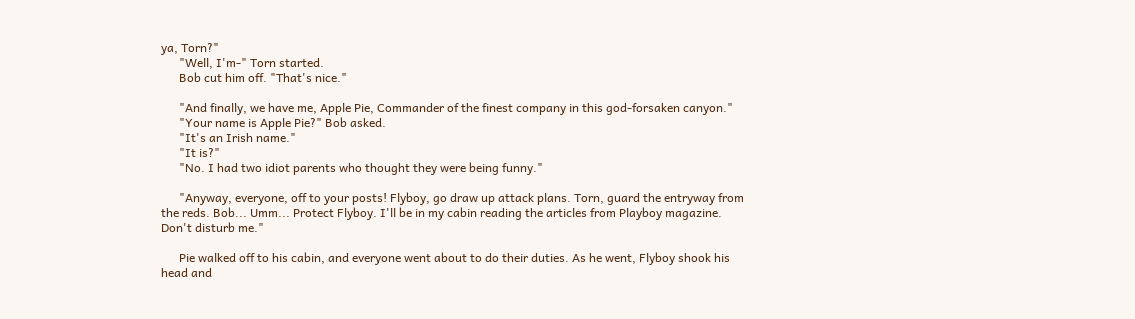ya, Torn?"
      "Well, I'm-" Torn started.
      Bob cut him off. "That's nice."

      "And finally, we have me, Apple Pie, Commander of the finest company in this god-forsaken canyon."
      "Your name is Apple Pie?" Bob asked.
      "It's an Irish name."
      "It is?"
      "No. I had two idiot parents who thought they were being funny."

      "Anyway, everyone, off to your posts! Flyboy, go draw up attack plans. Torn, guard the entryway from the reds. Bob... Umm... Protect Flyboy. I'll be in my cabin reading the articles from Playboy magazine. Don't disturb me."

      Pie walked off to his cabin, and everyone went about to do their duties. As he went, Flyboy shook his head and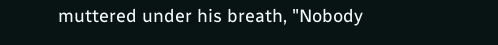muttered under his breath, "Nobody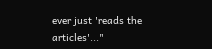ever just 'reads the articles'..."